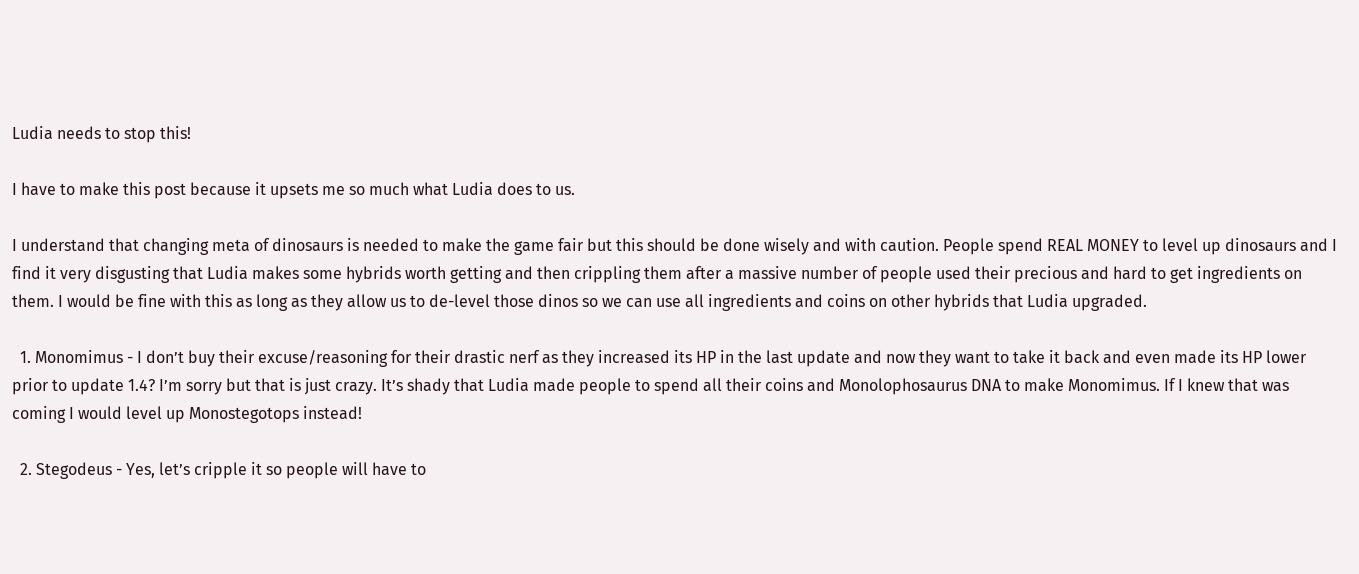Ludia needs to stop this!

I have to make this post because it upsets me so much what Ludia does to us.

I understand that changing meta of dinosaurs is needed to make the game fair but this should be done wisely and with caution. People spend REAL MONEY to level up dinosaurs and I find it very disgusting that Ludia makes some hybrids worth getting and then crippling them after a massive number of people used their precious and hard to get ingredients on them. I would be fine with this as long as they allow us to de-level those dinos so we can use all ingredients and coins on other hybrids that Ludia upgraded.

  1. Monomimus - I don’t buy their excuse/reasoning for their drastic nerf as they increased its HP in the last update and now they want to take it back and even made its HP lower prior to update 1.4? I’m sorry but that is just crazy. It’s shady that Ludia made people to spend all their coins and Monolophosaurus DNA to make Monomimus. If I knew that was coming I would level up Monostegotops instead!

  2. Stegodeus - Yes, let’s cripple it so people will have to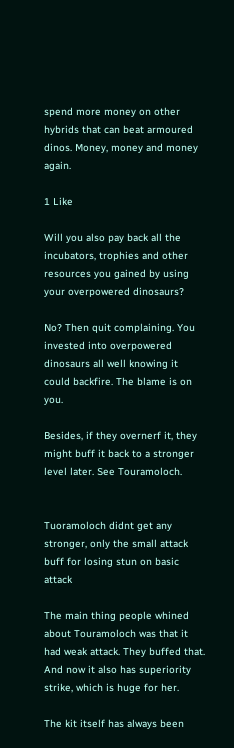spend more money on other hybrids that can beat armoured dinos. Money, money and money again.

1 Like

Will you also pay back all the incubators, trophies and other resources you gained by using your overpowered dinosaurs?

No? Then quit complaining. You invested into overpowered dinosaurs all well knowing it could backfire. The blame is on you.

Besides, if they overnerf it, they might buff it back to a stronger level later. See Touramoloch.


Tuoramoloch didnt get any stronger, only the small attack buff for losing stun on basic attack

The main thing people whined about Touramoloch was that it had weak attack. They buffed that. And now it also has superiority strike, which is huge for her.

The kit itself has always been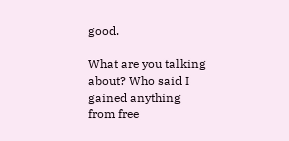good.

What are you talking about? Who said I gained anything from free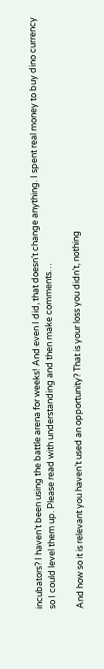incubators? I haven’t been using the battle arena for weeks! And even I did, that doesn’t change anything. I spent real money to buy dino currency so I could level them up. Please read with understanding and then make comments…

And how so it is relevant you haven’t used an opportunity? That is your loss you didn’t, nothing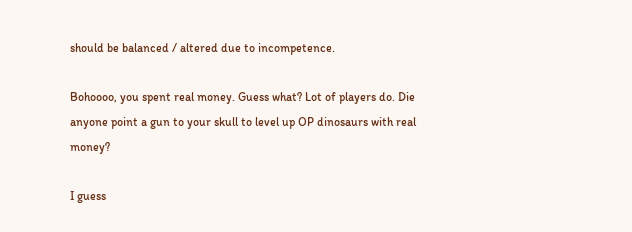should be balanced / altered due to incompetence.

Bohoooo, you spent real money. Guess what? Lot of players do. Die anyone point a gun to your skull to level up OP dinosaurs with real money?

I guess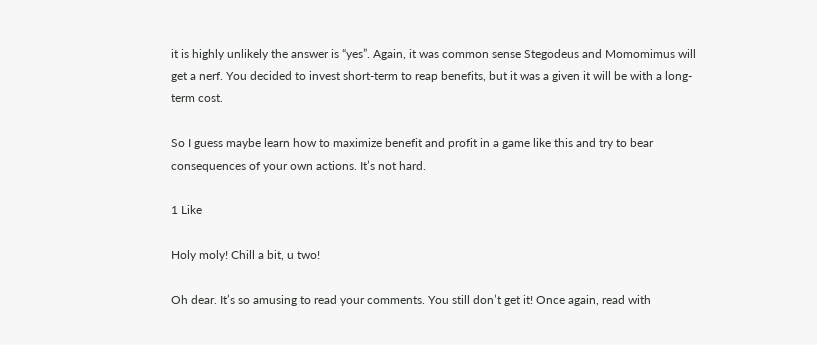it is highly unlikely the answer is “yes”. Again, it was common sense Stegodeus and Momomimus will get a nerf. You decided to invest short-term to reap benefits, but it was a given it will be with a long-term cost.

So I guess maybe learn how to maximize benefit and profit in a game like this and try to bear consequences of your own actions. It’s not hard.

1 Like

Holy moly! Chill a bit, u two!

Oh dear. It’s so amusing to read your comments. You still don’t get it! Once again, read with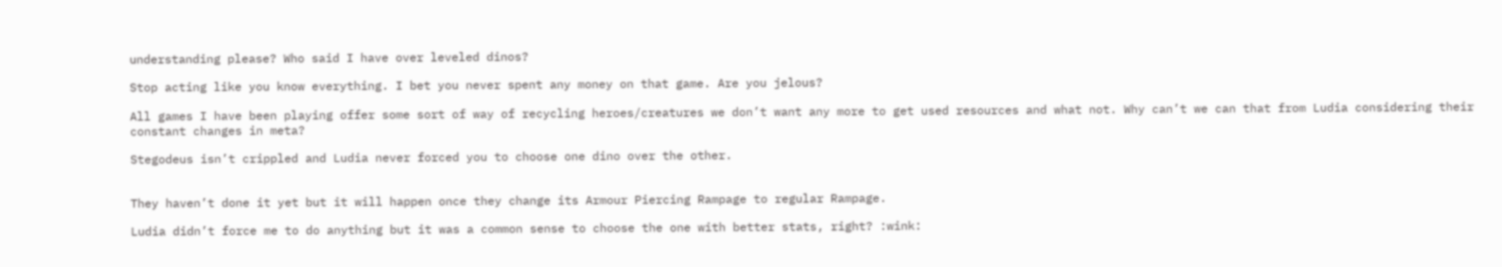understanding please? Who said I have over leveled dinos?

Stop acting like you know everything. I bet you never spent any money on that game. Are you jelous?

All games I have been playing offer some sort of way of recycling heroes/creatures we don’t want any more to get used resources and what not. Why can’t we can that from Ludia considering their constant changes in meta?

Stegodeus isn’t crippled and Ludia never forced you to choose one dino over the other.


They haven’t done it yet but it will happen once they change its Armour Piercing Rampage to regular Rampage.

Ludia didn’t force me to do anything but it was a common sense to choose the one with better stats, right? :wink: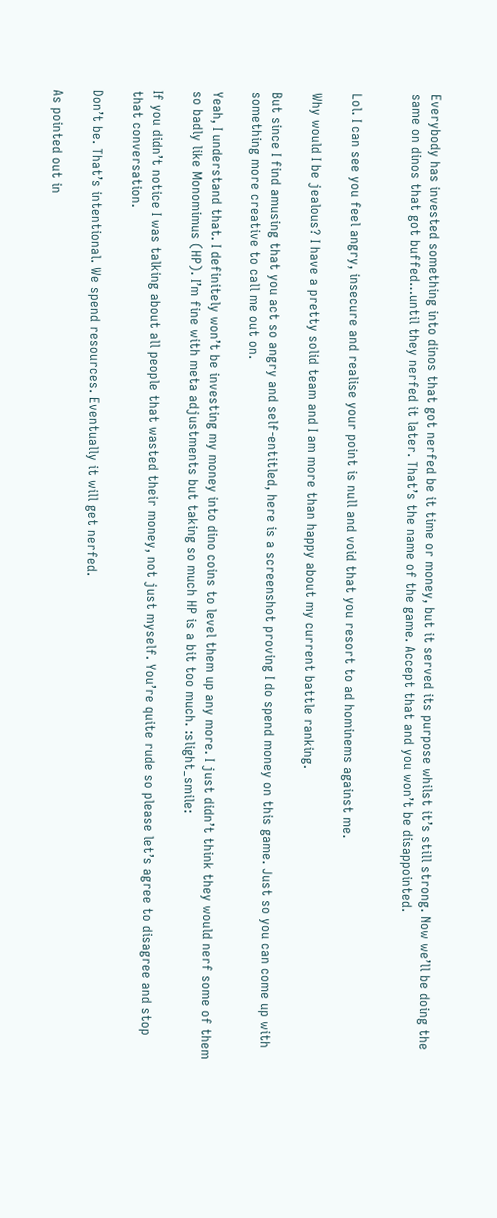Everybody has invested something into dinos that got nerfed be it time or money, but it served its purpose whilst it’s still strong. Now we’ll be doing the same on dinos that got buffed…until they nerfed it later. That’s the name of the game. Accept that and you won’t be disappointed.


Lol. I can see you feel angry, insecure and realise your point is null and void that you resort to ad hominems against me.

Why would I be jealous? I have a pretty solid team and I am more than happy about my current battle ranking.

But since I find amusing that you act so angry and self-entitled, here is a screenshot proving I do spend money on this game. Just so you can come up with something more creative to call me out on.

Yeah, I understand that. I definitely won’t be investing my money into dino coins to level them up any more. I just didn’t think they would nerf some of them so badly like Monomimus (HP). I’m fine with meta adjustments but taking so much HP is a bit too much. :slight_smile:

If you didn’t notice I was talking about all people that wasted their money, not just myself. You’re quite rude so please let’s agree to disagree and stop that conversation.

Don’t be. That’s intentional. We spend resources. Eventually it will get nerfed.

As pointed out in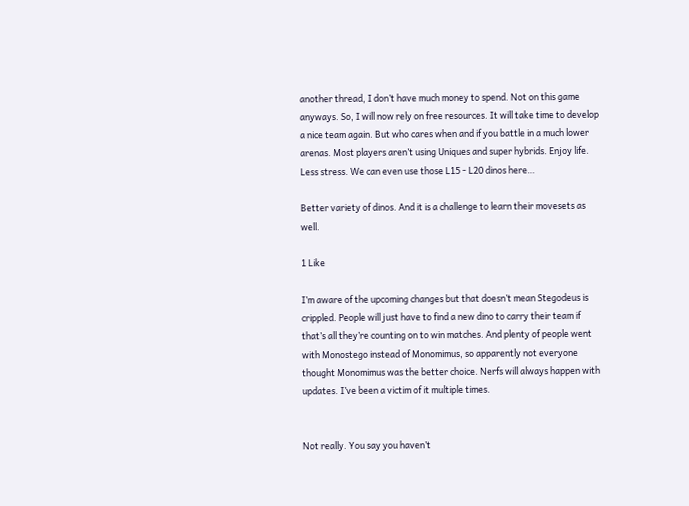another thread, I don’t have much money to spend. Not on this game anyways. So, I will now rely on free resources. It will take time to develop a nice team again. But who cares when and if you battle in a much lower arenas. Most players aren’t using Uniques and super hybrids. Enjoy life. Less stress. We can even use those L15 - L20 dinos here…

Better variety of dinos. And it is a challenge to learn their movesets as well.

1 Like

I’m aware of the upcoming changes but that doesn’t mean Stegodeus is crippled. People will just have to find a new dino to carry their team if that’s all they’re counting on to win matches. And plenty of people went with Monostego instead of Monomimus, so apparently not everyone thought Monomimus was the better choice. Nerfs will always happen with updates. I’ve been a victim of it multiple times.


Not really. You say you haven’t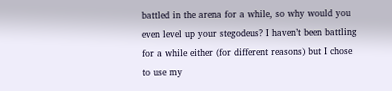battled in the arena for a while, so why would you even level up your stegodeus? I haven’t been battling for a while either (for different reasons) but I chose to use my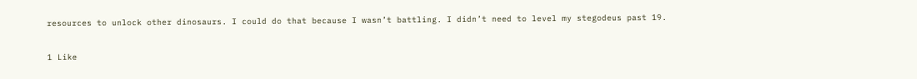resources to unlock other dinosaurs. I could do that because I wasn’t battling. I didn’t need to level my stegodeus past 19.

1 Like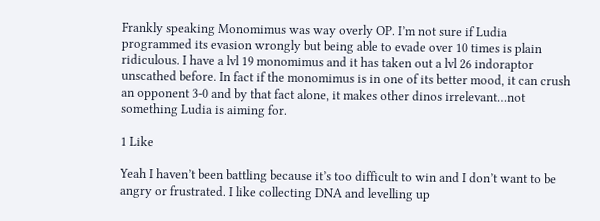Frankly speaking Monomimus was way overly OP. I’m not sure if Ludia programmed its evasion wrongly but being able to evade over 10 times is plain ridiculous. I have a lvl 19 monomimus and it has taken out a lvl 26 indoraptor unscathed before. In fact if the monomimus is in one of its better mood, it can crush an opponent 3-0 and by that fact alone, it makes other dinos irrelevant…not something Ludia is aiming for.

1 Like

Yeah I haven’t been battling because it’s too difficult to win and I don’t want to be angry or frustrated. I like collecting DNA and levelling up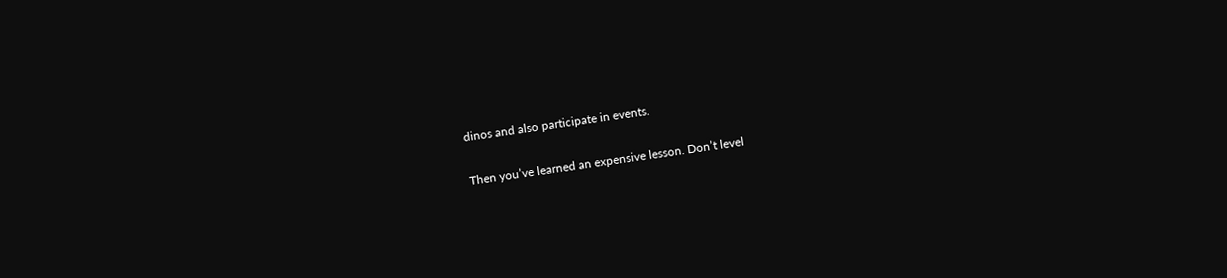dinos and also participate in events.

Then you’ve learned an expensive lesson. Don’t level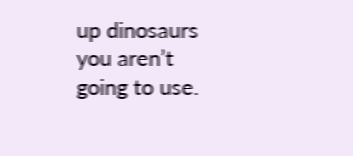up dinosaurs you aren’t going to use.